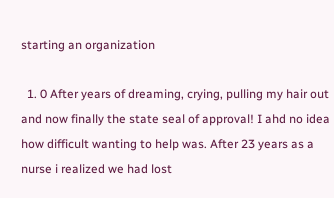starting an organization

  1. 0 After years of dreaming, crying, pulling my hair out and now finally the state seal of approval! I ahd no idea how difficult wanting to help was. After 23 years as a nurse i realized we had lost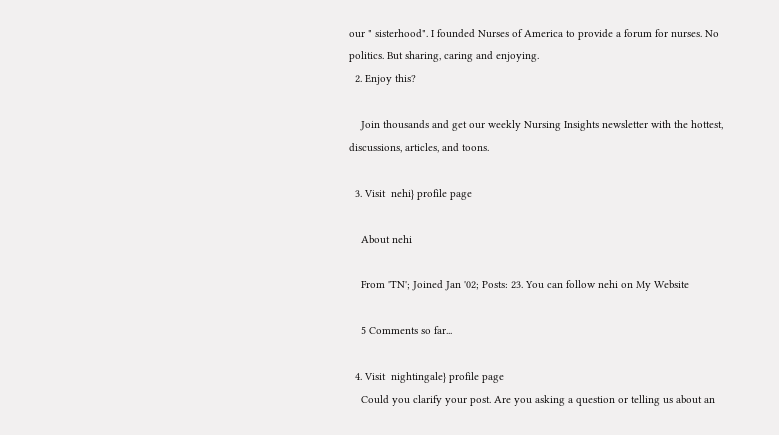our " sisterhood". I founded Nurses of America to provide a forum for nurses. No politics. But sharing, caring and enjoying.
  2. Enjoy this?

    Join thousands and get our weekly Nursing Insights newsletter with the hottest, discussions, articles, and toons.

  3. Visit  nehi} profile page

    About nehi

    From 'TN'; Joined Jan '02; Posts: 23. You can follow nehi on My Website

    5 Comments so far...

  4. Visit  nightingale} profile page
    Could you clarify your post. Are you asking a question or telling us about an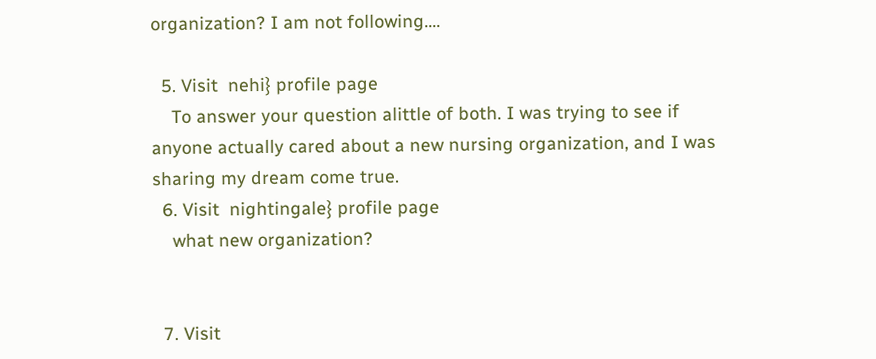organization? I am not following....

  5. Visit  nehi} profile page
    To answer your question alittle of both. I was trying to see if anyone actually cared about a new nursing organization, and I was sharing my dream come true.
  6. Visit  nightingale} profile page
    what new organization?


  7. Visit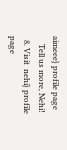aimeee} profile page
    Tell us more, Nehi!
  8. Visit  nehi} profile page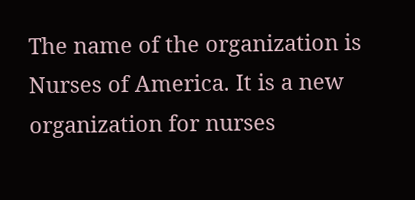The name of the organization is Nurses of America. It is a new organization for nurses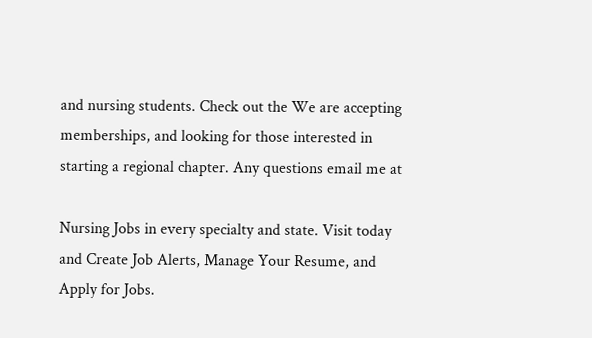and nursing students. Check out the We are accepting memberships, and looking for those interested in starting a regional chapter. Any questions email me at

Nursing Jobs in every specialty and state. Visit today and Create Job Alerts, Manage Your Resume, and Apply for Jobs.